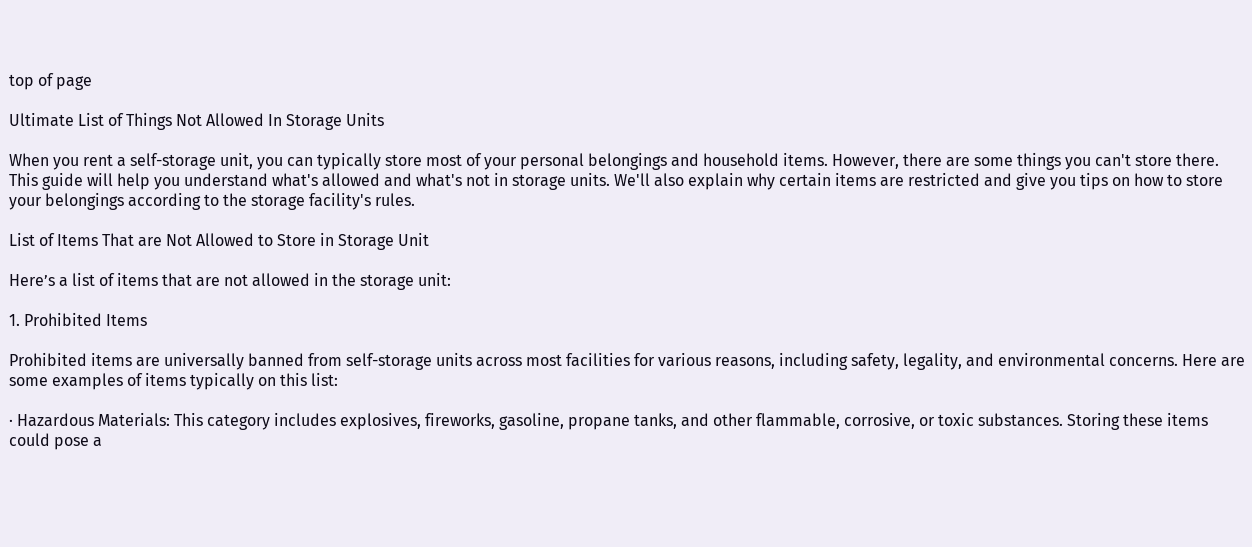top of page

Ultimate List of Things Not Allowed In Storage Units

When you rent a self-storage unit, you can typically store most of your personal belongings and household items. However, there are some things you can't store there. This guide will help you understand what's allowed and what's not in storage units. We'll also explain why certain items are restricted and give you tips on how to store your belongings according to the storage facility's rules.

List of Items That are Not Allowed to Store in Storage Unit

Here’s a list of items that are not allowed in the storage unit:

1. Prohibited Items

Prohibited items are universally banned from self-storage units across most facilities for various reasons, including safety, legality, and environmental concerns. Here are some examples of items typically on this list:

· Hazardous Materials: This category includes explosives, fireworks, gasoline, propane tanks, and other flammable, corrosive, or toxic substances. Storing these items could pose a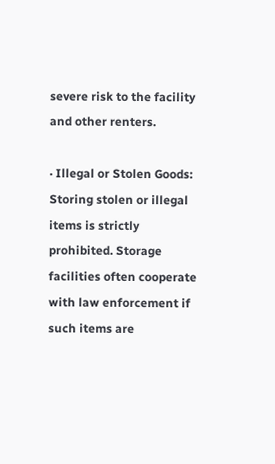severe risk to the facility and other renters.

· Illegal or Stolen Goods: Storing stolen or illegal items is strictly prohibited. Storage facilities often cooperate with law enforcement if such items are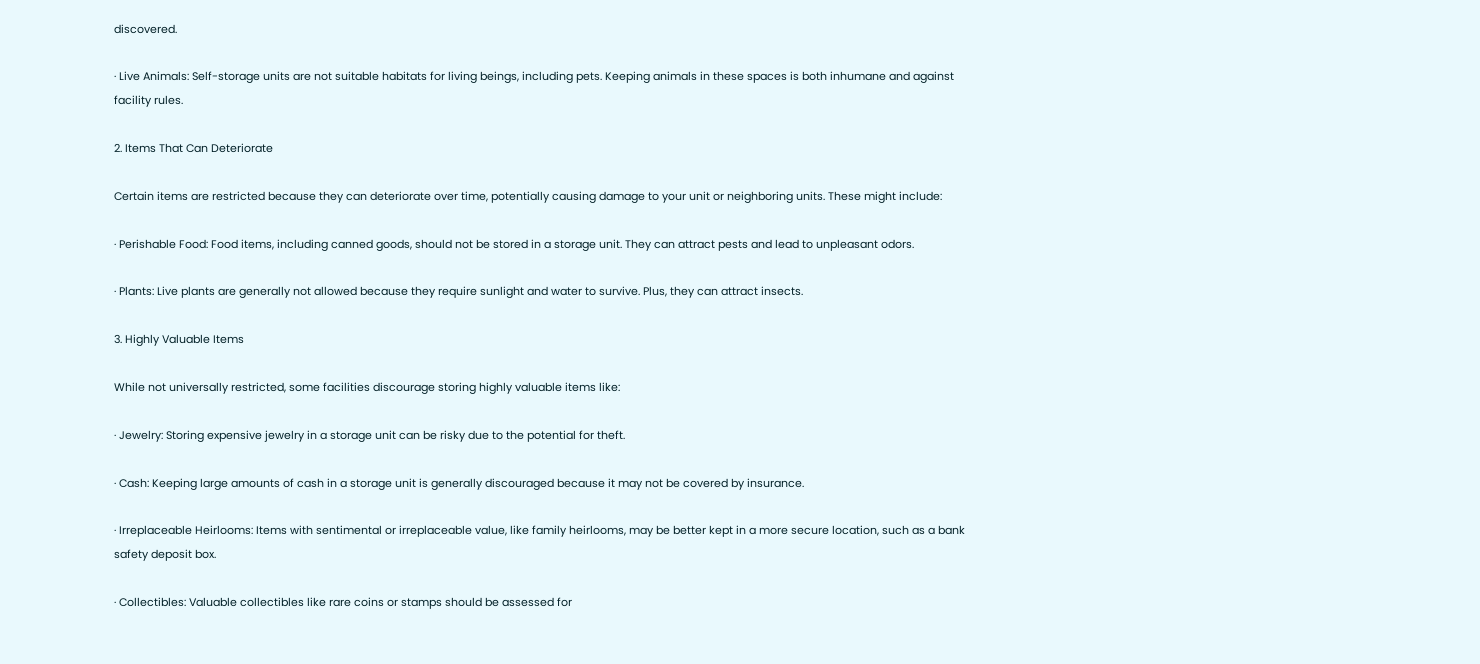discovered.

· Live Animals: Self-storage units are not suitable habitats for living beings, including pets. Keeping animals in these spaces is both inhumane and against facility rules.

2. Items That Can Deteriorate

Certain items are restricted because they can deteriorate over time, potentially causing damage to your unit or neighboring units. These might include:

· Perishable Food: Food items, including canned goods, should not be stored in a storage unit. They can attract pests and lead to unpleasant odors.

· Plants: Live plants are generally not allowed because they require sunlight and water to survive. Plus, they can attract insects.

3. Highly Valuable Items

While not universally restricted, some facilities discourage storing highly valuable items like:

· Jewelry: Storing expensive jewelry in a storage unit can be risky due to the potential for theft.

· Cash: Keeping large amounts of cash in a storage unit is generally discouraged because it may not be covered by insurance.

· Irreplaceable Heirlooms: Items with sentimental or irreplaceable value, like family heirlooms, may be better kept in a more secure location, such as a bank safety deposit box.

· Collectibles: Valuable collectibles like rare coins or stamps should be assessed for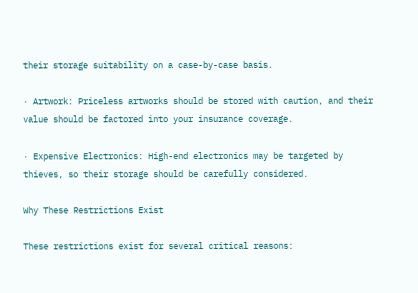their storage suitability on a case-by-case basis.

· Artwork: Priceless artworks should be stored with caution, and their value should be factored into your insurance coverage.

· Expensive Electronics: High-end electronics may be targeted by thieves, so their storage should be carefully considered.

Why These Restrictions Exist

These restrictions exist for several critical reasons: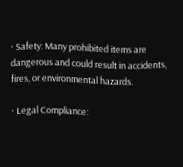· Safety: Many prohibited items are dangerous and could result in accidents, fires, or environmental hazards.

· Legal Compliance: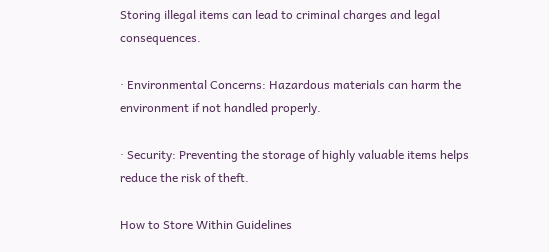Storing illegal items can lead to criminal charges and legal consequences.

· Environmental Concerns: Hazardous materials can harm the environment if not handled properly.

· Security: Preventing the storage of highly valuable items helps reduce the risk of theft.

How to Store Within Guidelines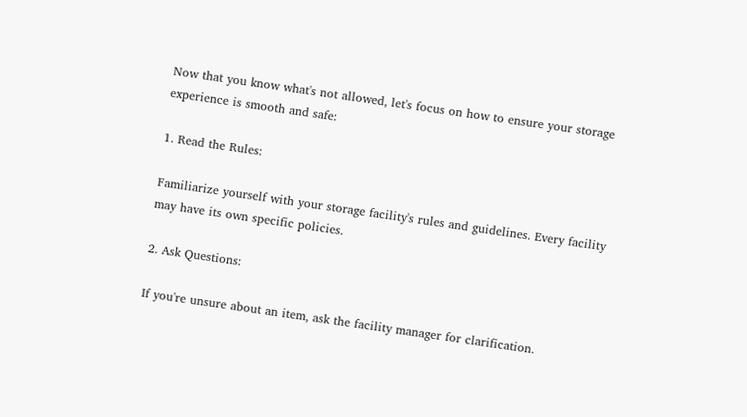Now that you know what's not allowed, let's focus on how to ensure your storage experience is smooth and safe:

1. Read the Rules:

Familiarize yourself with your storage facility's rules and guidelines. Every facility may have its own specific policies.

2. Ask Questions:

If you're unsure about an item, ask the facility manager for clarification.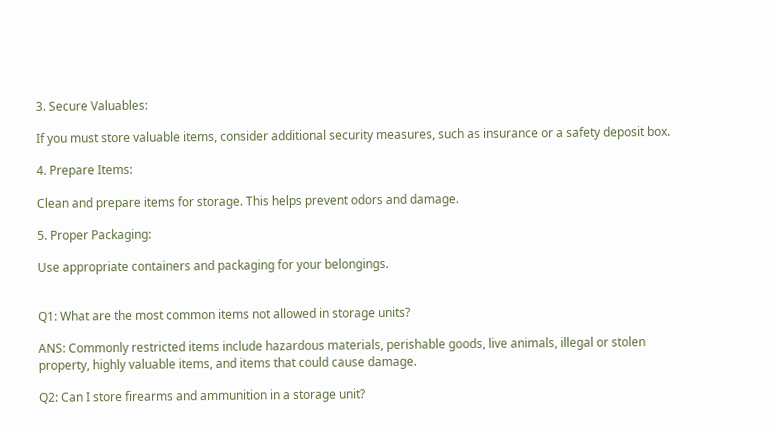3. Secure Valuables:

If you must store valuable items, consider additional security measures, such as insurance or a safety deposit box.

4. Prepare Items:

Clean and prepare items for storage. This helps prevent odors and damage.

5. Proper Packaging:

Use appropriate containers and packaging for your belongings.


Q1: What are the most common items not allowed in storage units?

ANS: Commonly restricted items include hazardous materials, perishable goods, live animals, illegal or stolen property, highly valuable items, and items that could cause damage.

Q2: Can I store firearms and ammunition in a storage unit?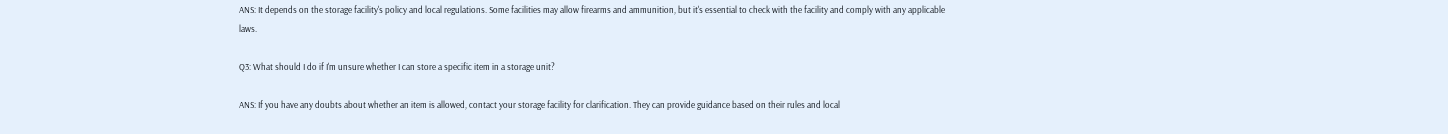ANS: It depends on the storage facility's policy and local regulations. Some facilities may allow firearms and ammunition, but it's essential to check with the facility and comply with any applicable laws.

Q3: What should I do if I'm unsure whether I can store a specific item in a storage unit?

ANS: If you have any doubts about whether an item is allowed, contact your storage facility for clarification. They can provide guidance based on their rules and local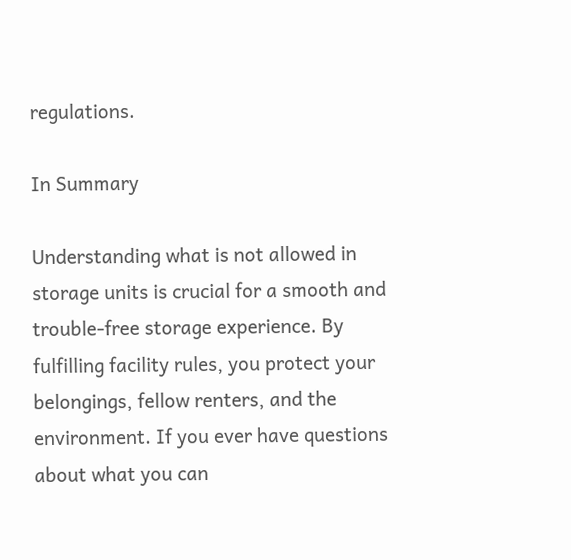regulations.

In Summary

Understanding what is not allowed in storage units is crucial for a smooth and trouble-free storage experience. By fulfilling facility rules, you protect your belongings, fellow renters, and the environment. If you ever have questions about what you can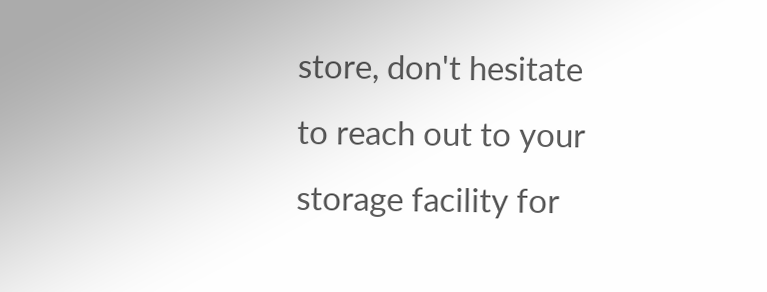store, don't hesitate to reach out to your storage facility for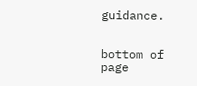guidance.


bottom of page